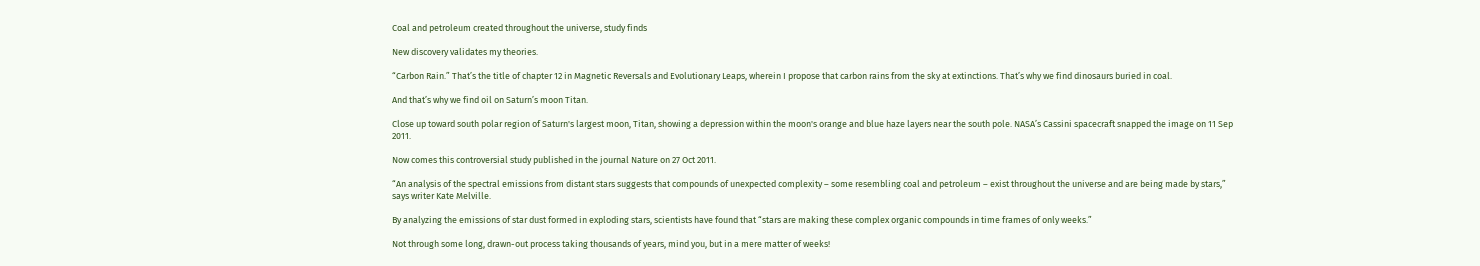Coal and petroleum created throughout the universe, study finds

New discovery validates my theories.

“Carbon Rain.” That’s the title of chapter 12 in Magnetic Reversals and Evolutionary Leaps, wherein I propose that carbon rains from the sky at extinctions. That’s why we find dinosaurs buried in coal.

And that’s why we find oil on Saturn’s moon Titan.

Close up toward south polar region of Saturn's largest moon, Titan, showing a depression within the moon's orange and blue haze layers near the south pole. NASA’s Cassini spacecraft snapped the image on 11 Sep 2011.

Now comes this controversial study published in the journal Nature on 27 Oct 2011.

“An analysis of the spectral emissions from distant stars suggests that compounds of unexpected complexity – some resembling coal and petroleum – exist throughout the universe and are being made by stars,” says writer Kate Melville.

By analyzing the emissions of star dust formed in exploding stars, scientists have found that “stars are making these complex organic compounds in time frames of only weeks.”

Not through some long, drawn-out process taking thousands of years, mind you, but in a mere matter of weeks!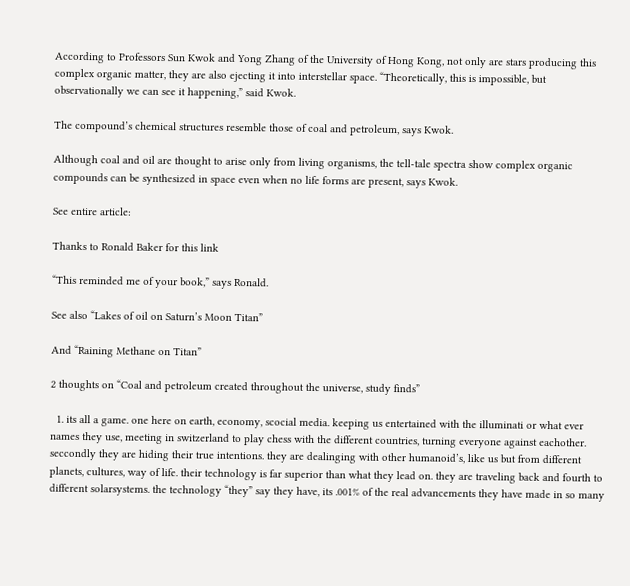According to Professors Sun Kwok and Yong Zhang of the University of Hong Kong, not only are stars producing this complex organic matter, they are also ejecting it into interstellar space. “Theoretically, this is impossible, but observationally we can see it happening,” said Kwok.

The compound’s chemical structures resemble those of coal and petroleum, says Kwok.

Although coal and oil are thought to arise only from living organisms, the tell-tale spectra show complex organic compounds can be synthesized in space even when no life forms are present, says Kwok.

See entire article:

Thanks to Ronald Baker for this link

“This reminded me of your book,” says Ronald.

See also “Lakes of oil on Saturn’s Moon Titan”

And “Raining Methane on Titan”

2 thoughts on “Coal and petroleum created throughout the universe, study finds”

  1. its all a game. one here on earth, economy, scocial media. keeping us entertained with the illuminati or what ever names they use, meeting in switzerland to play chess with the different countries, turning everyone against eachother. seccondly they are hiding their true intentions. they are dealinging with other humanoid’s, like us but from different planets, cultures, way of life. their technology is far superior than what they lead on. they are traveling back and fourth to different solarsystems. the technology “they” say they have, its .001% of the real advancements they have made in so many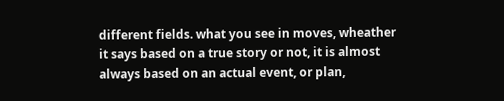different fields. what you see in moves, wheather it says based on a true story or not, it is almost always based on an actual event, or plan,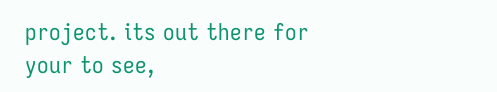project. its out there for your to see,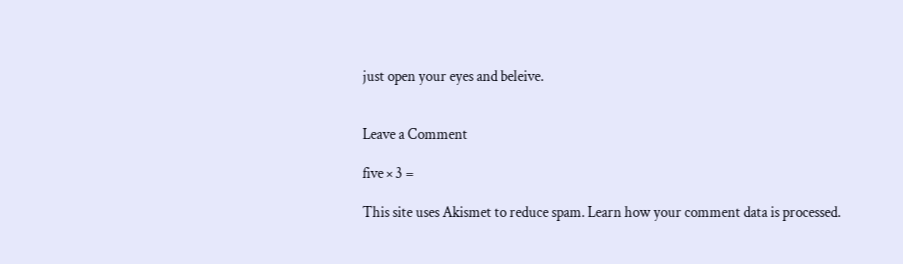just open your eyes and beleive.


Leave a Comment

five × 3 =

This site uses Akismet to reduce spam. Learn how your comment data is processed.